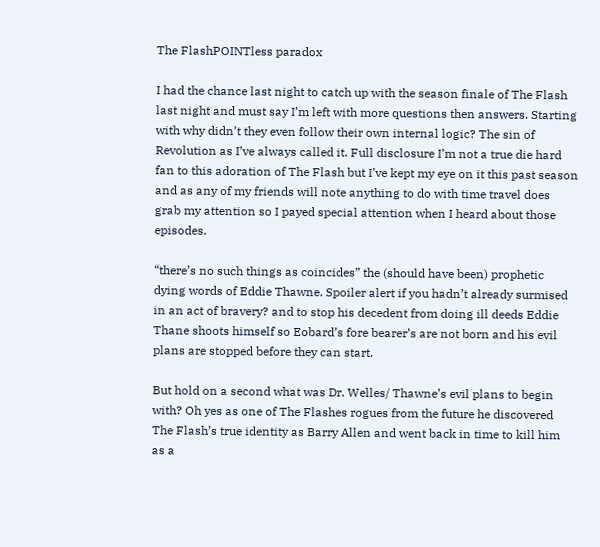The FlashPOINTless paradox

I had the chance last night to catch up with the season finale of The Flash last night and must say I’m left with more questions then answers. Starting with why didn’t they even follow their own internal logic? The sin of Revolution as I’ve always called it. Full disclosure I’m not a true die hard fan to this adoration of The Flash but I’ve kept my eye on it this past season and as any of my friends will note anything to do with time travel does grab my attention so I payed special attention when I heard about those episodes.

“there’s no such things as coincides” the (should have been) prophetic dying words of Eddie Thawne. Spoiler alert if you hadn’t already surmised in an act of bravery? and to stop his decedent from doing ill deeds Eddie Thane shoots himself so Eobard’s fore bearer’s are not born and his evil plans are stopped before they can start.

But hold on a second what was Dr. Welles/ Thawne’s evil plans to begin with? Oh yes as one of The Flashes rogues from the future he discovered The Flash’s true identity as Barry Allen and went back in time to kill him as a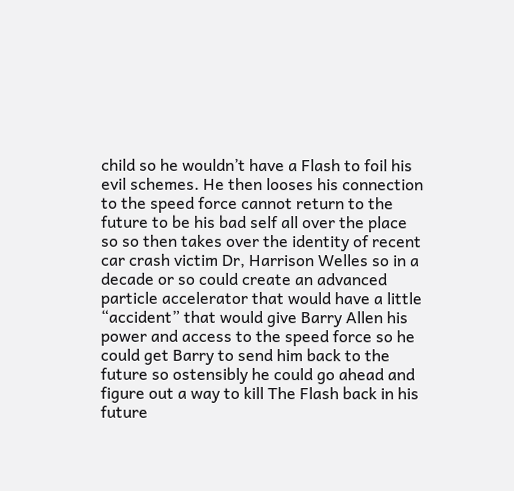child so he wouldn’t have a Flash to foil his evil schemes. He then looses his connection to the speed force cannot return to the future to be his bad self all over the place so so then takes over the identity of recent car crash victim Dr, Harrison Welles so in a decade or so could create an advanced particle accelerator that would have a little “accident” that would give Barry Allen his power and access to the speed force so he could get Barry to send him back to the future so ostensibly he could go ahead and figure out a way to kill The Flash back in his future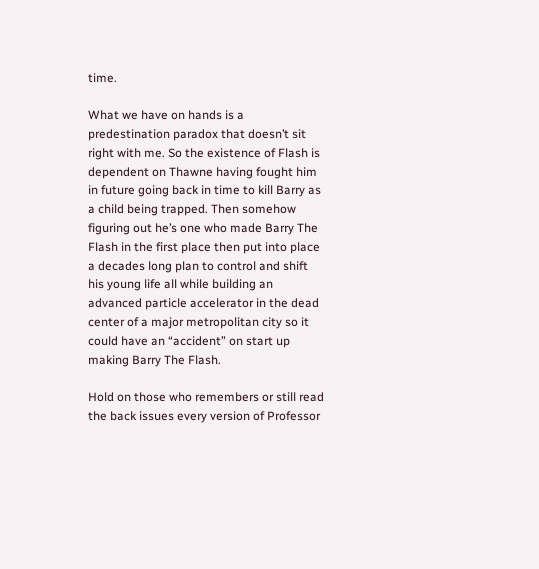time.

What we have on hands is a predestination paradox that doesn’t sit right with me. So the existence of Flash is dependent on Thawne having fought him in future going back in time to kill Barry as a child being trapped. Then somehow figuring out he’s one who made Barry The Flash in the first place then put into place a decades long plan to control and shift his young life all while building an advanced particle accelerator in the dead center of a major metropolitan city so it could have an “accident” on start up making Barry The Flash.

Hold on those who remembers or still read the back issues every version of Professor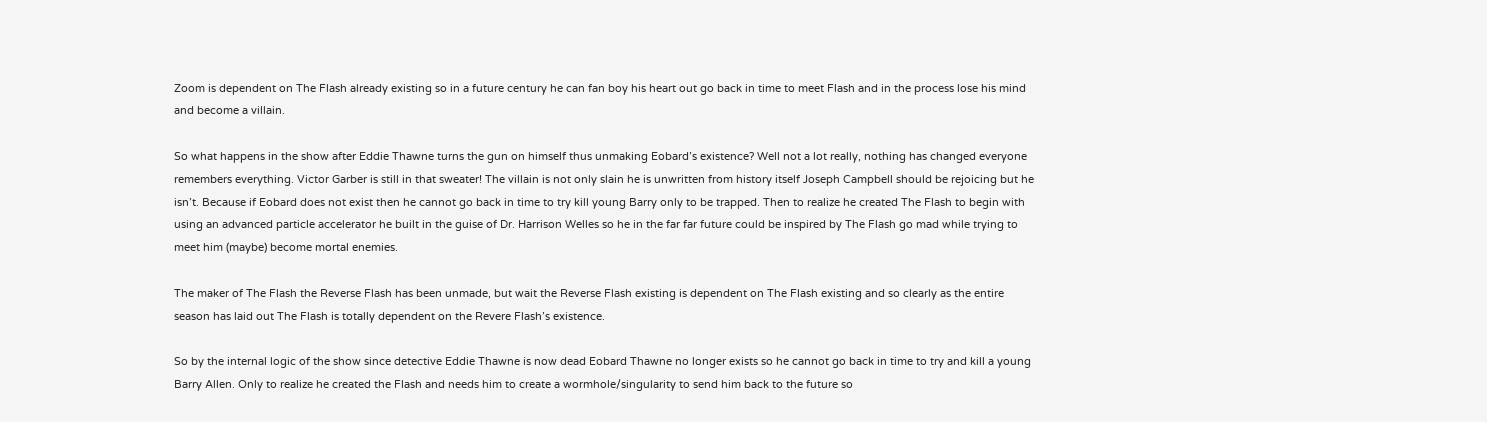Zoom is dependent on The Flash already existing so in a future century he can fan boy his heart out go back in time to meet Flash and in the process lose his mind and become a villain.

So what happens in the show after Eddie Thawne turns the gun on himself thus unmaking Eobard’s existence? Well not a lot really, nothing has changed everyone remembers everything. Victor Garber is still in that sweater! The villain is not only slain he is unwritten from history itself Joseph Campbell should be rejoicing but he isn’t. Because if Eobard does not exist then he cannot go back in time to try kill young Barry only to be trapped. Then to realize he created The Flash to begin with using an advanced particle accelerator he built in the guise of Dr. Harrison Welles so he in the far far future could be inspired by The Flash go mad while trying to meet him (maybe) become mortal enemies.

The maker of The Flash the Reverse Flash has been unmade, but wait the Reverse Flash existing is dependent on The Flash existing and so clearly as the entire season has laid out The Flash is totally dependent on the Revere Flash’s existence.

So by the internal logic of the show since detective Eddie Thawne is now dead Eobard Thawne no longer exists so he cannot go back in time to try and kill a young Barry Allen. Only to realize he created the Flash and needs him to create a wormhole/singularity to send him back to the future so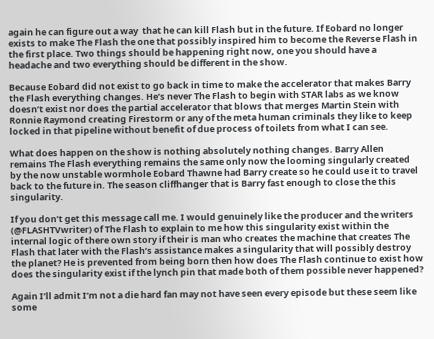again he can figure out a way  that he can kill Flash but in the future. If Eobard no longer exists to make The Flash the one that possibly inspired him to become the Reverse Flash in the first place. Two things should be happening right now, one you should have a headache and two everything should be different in the show.

Because Eobard did not exist to go back in time to make the accelerator that makes Barry the Flash everything changes. He’s never The Flash to begin with STAR labs as we know doesn’t exist nor does the partial accelerator that blows that merges Martin Stein with Ronnie Raymond creating Firestorm or any of the meta human criminals they like to keep locked in that pipeline without benefit of due process of toilets from what I can see.

What does happen on the show is nothing absolutely nothing changes. Barry Allen remains The Flash everything remains the same only now the looming singularly created by the now unstable wormhole Eobard Thawne had Barry create so he could use it to travel back to the future in. The season cliffhanger that is Barry fast enough to close the this singularity.

If you don’t get this message call me. I would genuinely like the producer and the writers (@FLASHTVwriter) of The Flash to explain to me how this singularity exist within the internal logic of there own story if their is man who creates the machine that creates The Flash that later with the Flash’s assistance makes a singularity that will possibly destroy the planet? He is prevented from being born then how does The Flash continue to exist how does the singularity exist if the lynch pin that made both of them possible never happened?

Again I’ll admit I’m not a die hard fan may not have seen every episode but these seem like some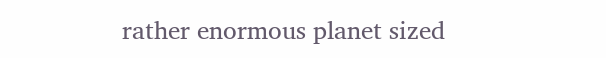rather enormous planet sized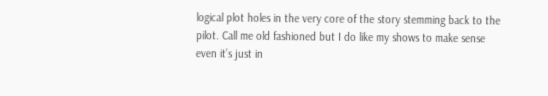logical plot holes in the very core of the story stemming back to the pilot. Call me old fashioned but I do like my shows to make sense even it’s just in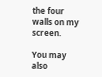the four walls on my screen.

You may also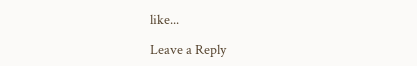like...

Leave a Reply